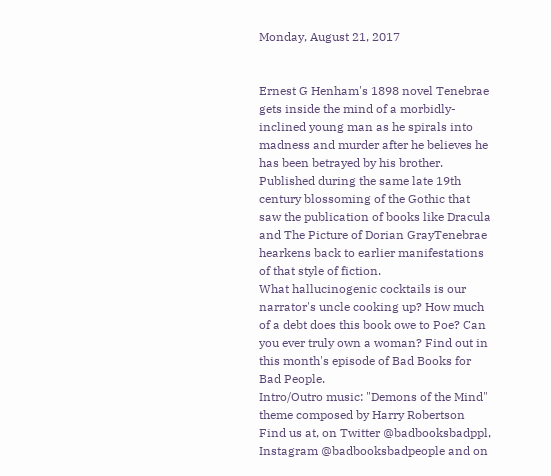Monday, August 21, 2017


Ernest G Henham's 1898 novel Tenebrae gets inside the mind of a morbidly-inclined young man as he spirals into madness and murder after he believes he has been betrayed by his brother. Published during the same late 19th century blossoming of the Gothic that saw the publication of books like Dracula and The Picture of Dorian GrayTenebrae hearkens back to earlier manifestations of that style of fiction.
What hallucinogenic cocktails is our narrator's uncle cooking up? How much of a debt does this book owe to Poe? Can you ever truly own a woman? Find out in this month's episode of Bad Books for Bad People.
Intro/Outro music: "Demons of the Mind" theme composed by Harry Robertson
Find us at, on Twitter @badbooksbadppl, Instagram @badbooksbadpeople and on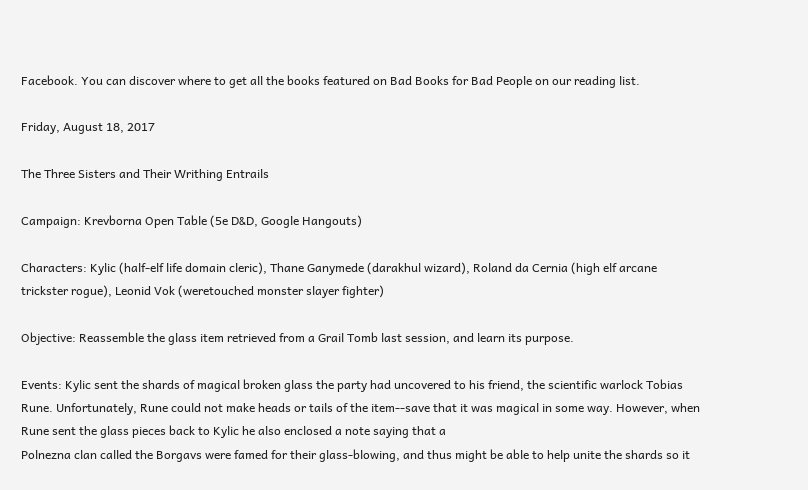Facebook. You can discover where to get all the books featured on Bad Books for Bad People on our reading list.

Friday, August 18, 2017

The Three Sisters and Their Writhing Entrails

Campaign: Krevborna Open Table (5e D&D, Google Hangouts)

Characters: Kylic (half-elf life domain cleric), Thane Ganymede (darakhul wizard), Roland da Cernia (high elf arcane trickster rogue), Leonid Vok (weretouched monster slayer fighter)

Objective: Reassemble the glass item retrieved from a Grail Tomb last session, and learn its purpose.

Events: Kylic sent the shards of magical broken glass the party had uncovered to his friend, the scientific warlock Tobias Rune. Unfortunately, Rune could not make heads or tails of the item--save that it was magical in some way. However, when Rune sent the glass pieces back to Kylic he also enclosed a note saying that a
Polnezna clan called the Borgavs were famed for their glass-blowing, and thus might be able to help unite the shards so it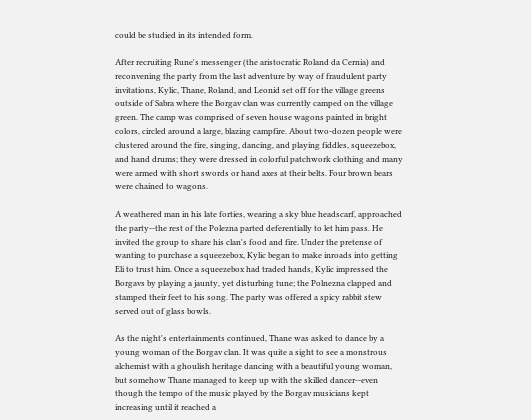could be studied in its intended form.

After recruiting Rune's messenger (the aristocratic Roland da Cernia) and reconvening the party from the last adventure by way of fraudulent party invitations, Kylic, Thane, Roland, and Leonid set off for the village greens outside of Sabra where the Borgav clan was currently camped on the village green. The camp was comprised of seven house wagons painted in bright colors, circled around a large, blazing campfire. About two-dozen people were clustered around the fire, singing, dancing, and playing fiddles, squeezebox, and hand drums; they were dressed in colorful patchwork clothing and many were armed with short swords or hand axes at their belts. Four brown bears were chained to wagons.

A weathered man in his late forties, wearing a sky blue headscarf, approached the party--the rest of the Polezna parted deferentially to let him pass. He invited the group to share his clan's food and fire. Under the pretense of wanting to purchase a squeezebox, Kylic began to make inroads into getting Eli to trust him. Once a squeezebox had traded hands, Kylic impressed the Borgavs by playing a jaunty, yet disturbing tune; the Polnezna clapped and stamped their feet to his song. The party was offered a spicy rabbit stew served out of glass bowls.

As the night's entertainments continued, Thane was asked to dance by a young woman of the Borgav clan. It was quite a sight to see a monstrous alchemist with a ghoulish heritage dancing with a beautiful young woman, but somehow Thane managed to keep up with the skilled dancer--even though the tempo of the music played by the Borgav musicians kept increasing until it reached a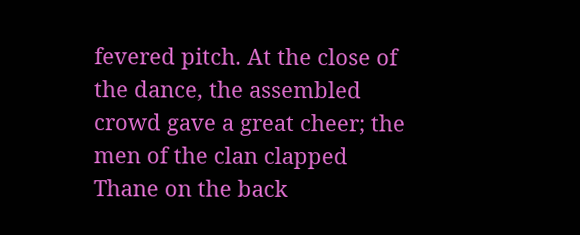fevered pitch. At the close of the dance, the assembled crowd gave a great cheer; the men of the clan clapped Thane on the back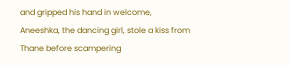and gripped his hand in welcome, Aneeshka, the dancing girl, stole a kiss from Thane before scampering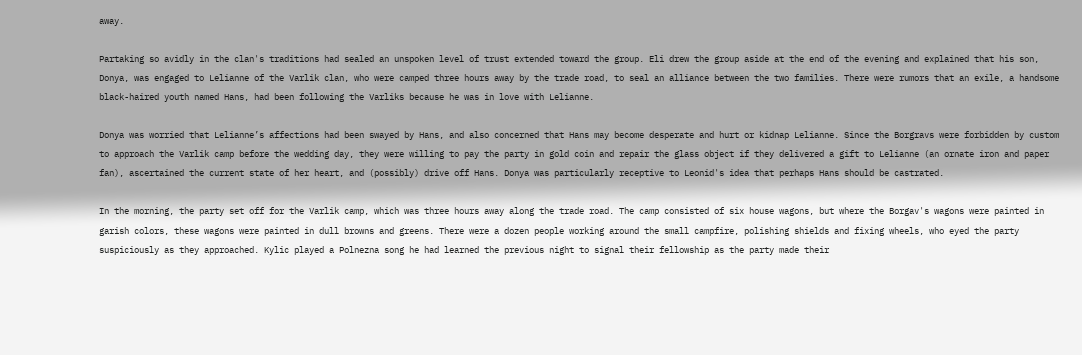away.

Partaking so avidly in the clan's traditions had sealed an unspoken level of trust extended toward the group. Eli drew the group aside at the end of the evening and explained that his son, Donya, was engaged to Lelianne of the Varlik clan, who were camped three hours away by the trade road, to seal an alliance between the two families. There were rumors that an exile, a handsome black-haired youth named Hans, had been following the Varliks because he was in love with Lelianne.

Donya was worried that Lelianne’s affections had been swayed by Hans, and also concerned that Hans may become desperate and hurt or kidnap Lelianne. Since the Borgravs were forbidden by custom to approach the Varlik camp before the wedding day, they were willing to pay the party in gold coin and repair the glass object if they delivered a gift to Lelianne (an ornate iron and paper fan), ascertained the current state of her heart, and (possibly) drive off Hans. Donya was particularly receptive to Leonid's idea that perhaps Hans should be castrated.

In the morning, the party set off for the Varlik camp, which was three hours away along the trade road. The camp consisted of six house wagons, but where the Borgav's wagons were painted in garish colors, these wagons were painted in dull browns and greens. There were a dozen people working around the small campfire, polishing shields and fixing wheels, who eyed the party suspiciously as they approached. Kylic played a Polnezna song he had learned the previous night to signal their fellowship as the party made their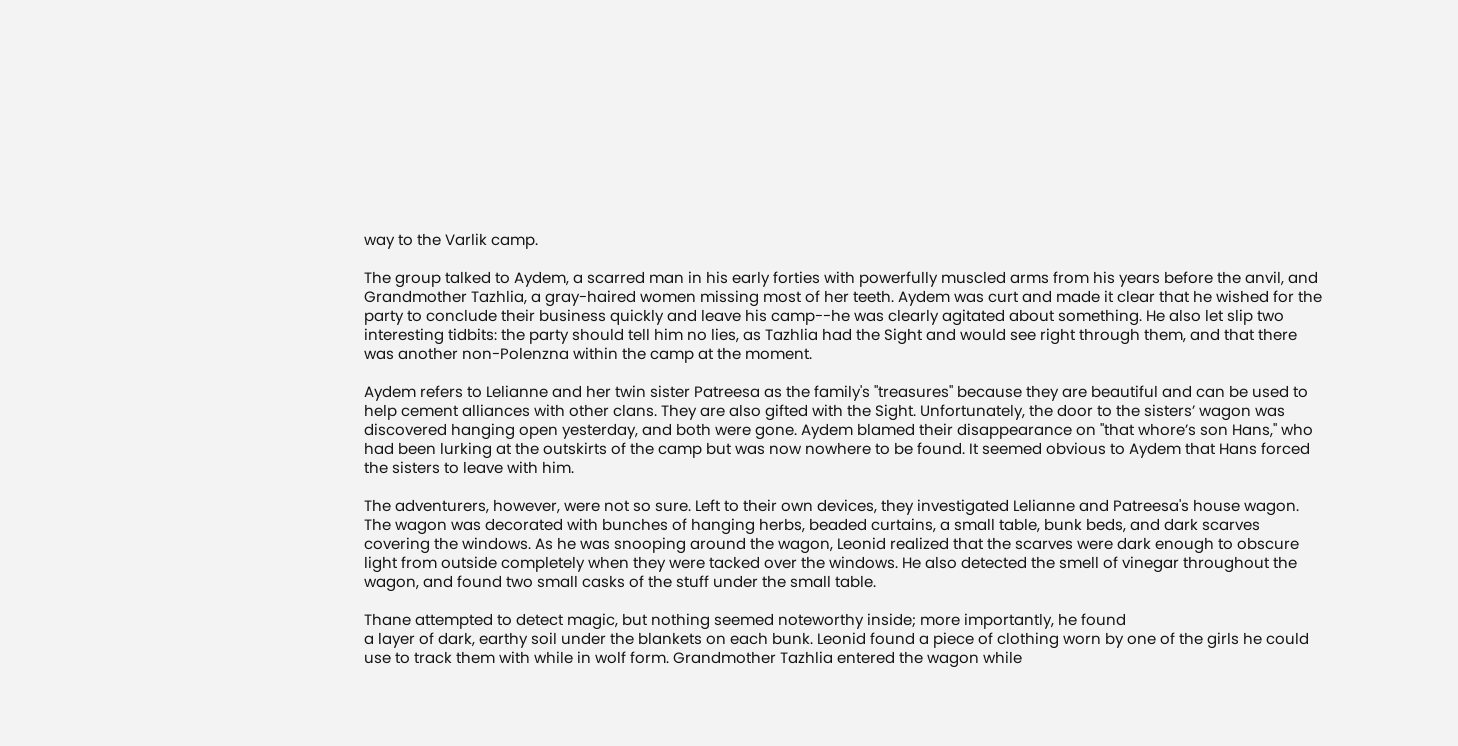way to the Varlik camp.

The group talked to Aydem, a scarred man in his early forties with powerfully muscled arms from his years before the anvil, and Grandmother Tazhlia, a gray-haired women missing most of her teeth. Aydem was curt and made it clear that he wished for the party to conclude their business quickly and leave his camp--he was clearly agitated about something. He also let slip two interesting tidbits: the party should tell him no lies, as Tazhlia had the Sight and would see right through them, and that there was another non-Polenzna within the camp at the moment.

Aydem refers to Lelianne and her twin sister Patreesa as the family's "treasures" because they are beautiful and can be used to help cement alliances with other clans. They are also gifted with the Sight. Unfortunately, the door to the sisters’ wagon was discovered hanging open yesterday, and both were gone. Aydem blamed their disappearance on "that whore’s son Hans," who had been lurking at the outskirts of the camp but was now nowhere to be found. It seemed obvious to Aydem that Hans forced the sisters to leave with him.

The adventurers, however, were not so sure. Left to their own devices, they investigated Lelianne and Patreesa's house wagon. The wagon was decorated with bunches of hanging herbs, beaded curtains, a small table, bunk beds, and dark scarves covering the windows. As he was snooping around the wagon, Leonid realized that the scarves were dark enough to obscure light from outside completely when they were tacked over the windows. He also detected the smell of vinegar throughout the wagon, and found two small casks of the stuff under the small table.

Thane attempted to detect magic, but nothing seemed noteworthy inside; more importantly, he found
a layer of dark, earthy soil under the blankets on each bunk. Leonid found a piece of clothing worn by one of the girls he could use to track them with while in wolf form. Grandmother Tazhlia entered the wagon while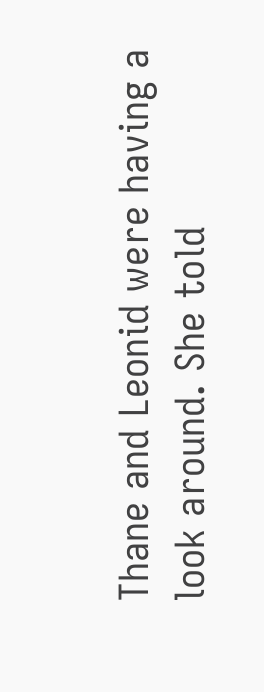Thane and Leonid were having a look around. She told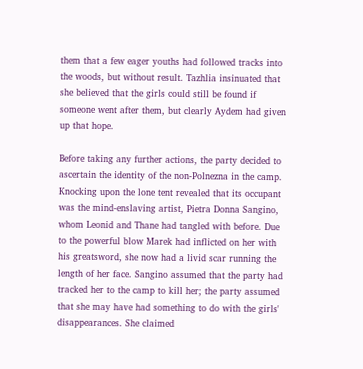them that a few eager youths had followed tracks into the woods, but without result. Tazhlia insinuated that she believed that the girls could still be found if someone went after them, but clearly Aydem had given up that hope.

Before taking any further actions, the party decided to ascertain the identity of the non-Polnezna in the camp. Knocking upon the lone tent revealed that its occupant was the mind-enslaving artist, Pietra Donna Sangino, whom Leonid and Thane had tangled with before. Due to the powerful blow Marek had inflicted on her with his greatsword, she now had a livid scar running the length of her face. Sangino assumed that the party had tracked her to the camp to kill her; the party assumed that she may have had something to do with the girls' disappearances. She claimed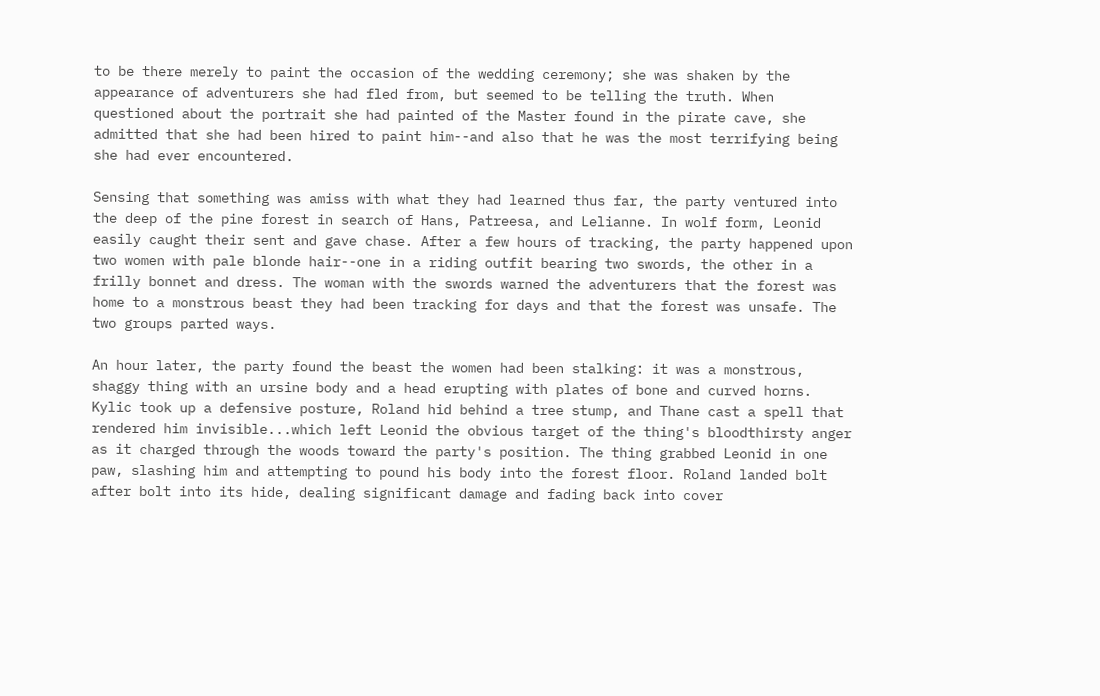to be there merely to paint the occasion of the wedding ceremony; she was shaken by the appearance of adventurers she had fled from, but seemed to be telling the truth. When questioned about the portrait she had painted of the Master found in the pirate cave, she admitted that she had been hired to paint him--and also that he was the most terrifying being she had ever encountered.

Sensing that something was amiss with what they had learned thus far, the party ventured into the deep of the pine forest in search of Hans, Patreesa, and Lelianne. In wolf form, Leonid easily caught their sent and gave chase. After a few hours of tracking, the party happened upon two women with pale blonde hair--one in a riding outfit bearing two swords, the other in a frilly bonnet and dress. The woman with the swords warned the adventurers that the forest was home to a monstrous beast they had been tracking for days and that the forest was unsafe. The two groups parted ways.

An hour later, the party found the beast the women had been stalking: it was a monstrous, shaggy thing with an ursine body and a head erupting with plates of bone and curved horns. Kylic took up a defensive posture, Roland hid behind a tree stump, and Thane cast a spell that rendered him invisible...which left Leonid the obvious target of the thing's bloodthirsty anger as it charged through the woods toward the party's position. The thing grabbed Leonid in one paw, slashing him and attempting to pound his body into the forest floor. Roland landed bolt after bolt into its hide, dealing significant damage and fading back into cover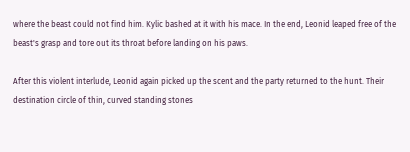where the beast could not find him. Kylic bashed at it with his mace. In the end, Leonid leaped free of the beast's grasp and tore out its throat before landing on his paws.

After this violent interlude, Leonid again picked up the scent and the party returned to the hunt. Their destination circle of thin, curved standing stones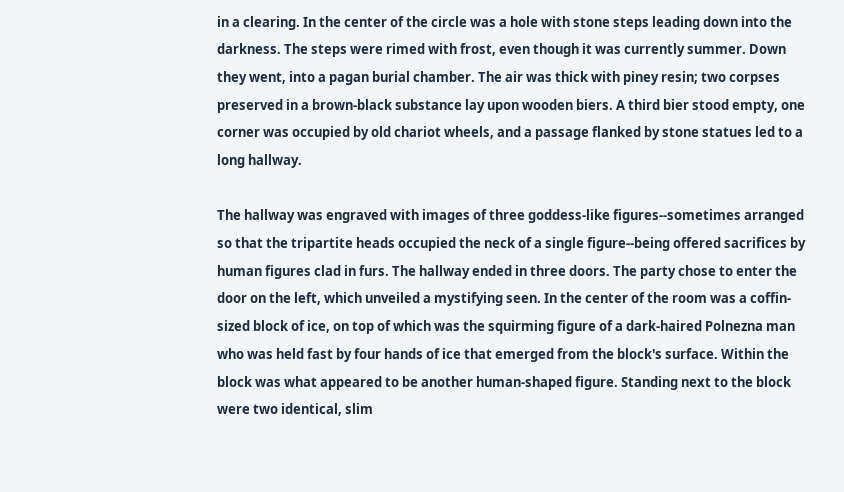in a clearing. In the center of the circle was a hole with stone steps leading down into the darkness. The steps were rimed with frost, even though it was currently summer. Down they went, into a pagan burial chamber. The air was thick with piney resin; two corpses preserved in a brown-black substance lay upon wooden biers. A third bier stood empty, one corner was occupied by old chariot wheels, and a passage flanked by stone statues led to a long hallway.

The hallway was engraved with images of three goddess-like figures--sometimes arranged so that the tripartite heads occupied the neck of a single figure--being offered sacrifices by human figures clad in furs. The hallway ended in three doors. The party chose to enter the door on the left, which unveiled a mystifying seen. In the center of the room was a coffin-sized block of ice, on top of which was the squirming figure of a dark-haired Polnezna man who was held fast by four hands of ice that emerged from the block's surface. Within the block was what appeared to be another human-shaped figure. Standing next to the block were two identical, slim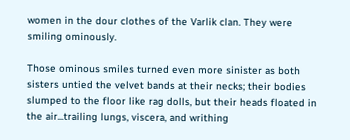women in the dour clothes of the Varlik clan. They were smiling ominously.

Those ominous smiles turned even more sinister as both sisters untied the velvet bands at their necks; their bodies slumped to the floor like rag dolls, but their heads floated in the air...trailing lungs, viscera, and writhing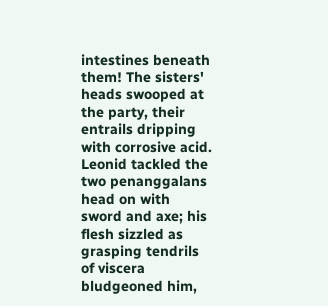intestines beneath them! The sisters' heads swooped at the party, their entrails dripping with corrosive acid. Leonid tackled the two penanggalans head on with sword and axe; his flesh sizzled as grasping tendrils of viscera bludgeoned him,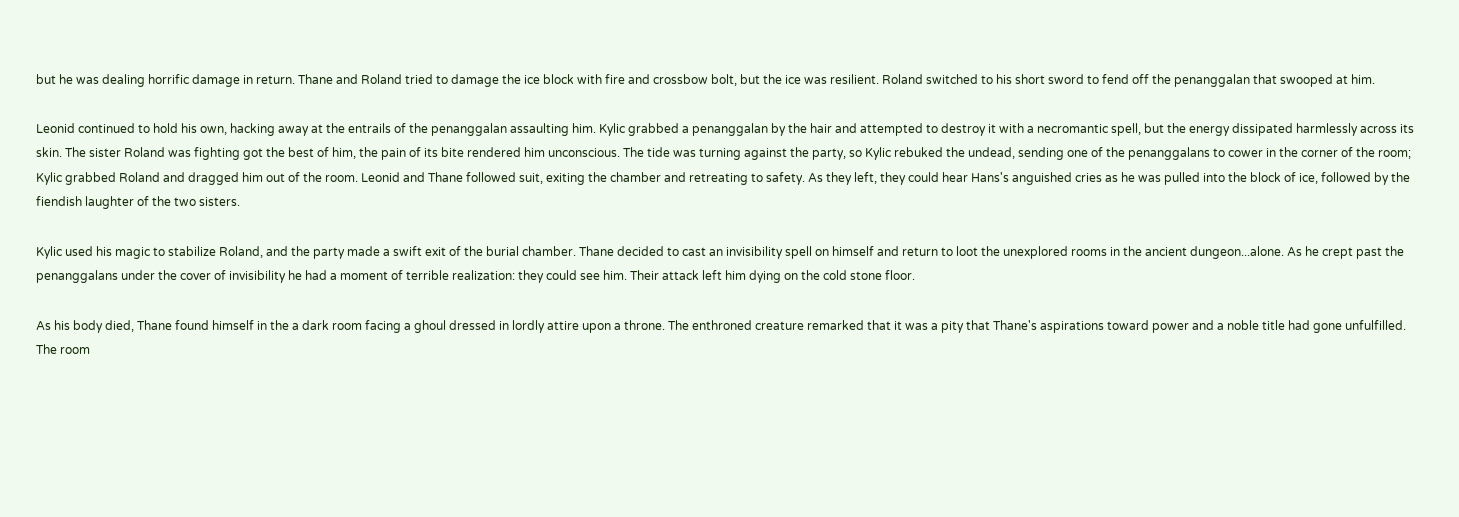but he was dealing horrific damage in return. Thane and Roland tried to damage the ice block with fire and crossbow bolt, but the ice was resilient. Roland switched to his short sword to fend off the penanggalan that swooped at him.

Leonid continued to hold his own, hacking away at the entrails of the penanggalan assaulting him. Kylic grabbed a penanggalan by the hair and attempted to destroy it with a necromantic spell, but the energy dissipated harmlessly across its skin. The sister Roland was fighting got the best of him, the pain of its bite rendered him unconscious. The tide was turning against the party, so Kylic rebuked the undead, sending one of the penanggalans to cower in the corner of the room; Kylic grabbed Roland and dragged him out of the room. Leonid and Thane followed suit, exiting the chamber and retreating to safety. As they left, they could hear Hans's anguished cries as he was pulled into the block of ice, followed by the fiendish laughter of the two sisters.

Kylic used his magic to stabilize Roland, and the party made a swift exit of the burial chamber. Thane decided to cast an invisibility spell on himself and return to loot the unexplored rooms in the ancient dungeon...alone. As he crept past the penanggalans under the cover of invisibility he had a moment of terrible realization: they could see him. Their attack left him dying on the cold stone floor.

As his body died, Thane found himself in the a dark room facing a ghoul dressed in lordly attire upon a throne. The enthroned creature remarked that it was a pity that Thane's aspirations toward power and a noble title had gone unfulfilled. The room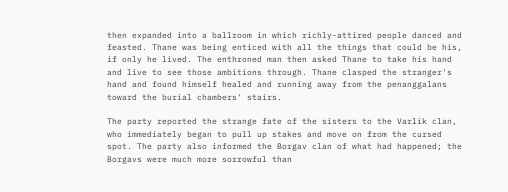then expanded into a ballroom in which richly-attired people danced and feasted. Thane was being enticed with all the things that could be his, if only he lived. The enthroned man then asked Thane to take his hand and live to see those ambitions through. Thane clasped the stranger's hand and found himself healed and running away from the penanggalans toward the burial chambers' stairs.

The party reported the strange fate of the sisters to the Varlik clan, who immediately began to pull up stakes and move on from the cursed spot. The party also informed the Borgav clan of what had happened; the Borgavs were much more sorrowful than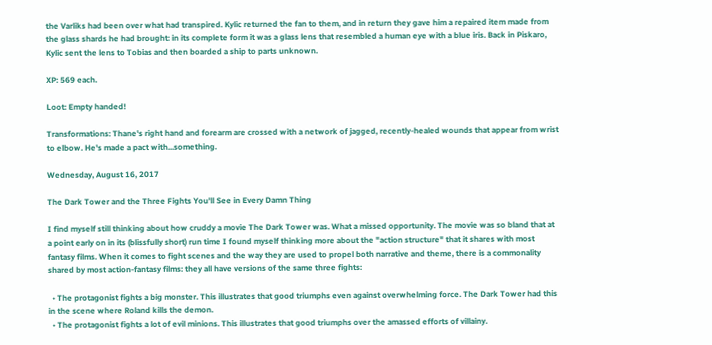the Varliks had been over what had transpired. Kylic returned the fan to them, and in return they gave him a repaired item made from the glass shards he had brought: in its complete form it was a glass lens that resembled a human eye with a blue iris. Back in Piskaro, Kylic sent the lens to Tobias and then boarded a ship to parts unknown.

XP: 569 each.

Loot: Empty handed!

Transformations: Thane's right hand and forearm are crossed with a network of jagged, recently-healed wounds that appear from wrist to elbow. He's made a pact with...something.

Wednesday, August 16, 2017

The Dark Tower and the Three Fights You'll See in Every Damn Thing

I find myself still thinking about how cruddy a movie The Dark Tower was. What a missed opportunity. The movie was so bland that at a point early on in its (blissfully short) run time I found myself thinking more about the "action structure" that it shares with most fantasy films. When it comes to fight scenes and the way they are used to propel both narrative and theme, there is a commonality shared by most action-fantasy films: they all have versions of the same three fights:

  • The protagonist fights a big monster. This illustrates that good triumphs even against overwhelming force. The Dark Tower had this in the scene where Roland kills the demon.
  • The protagonist fights a lot of evil minions. This illustrates that good triumphs over the amassed efforts of villainy.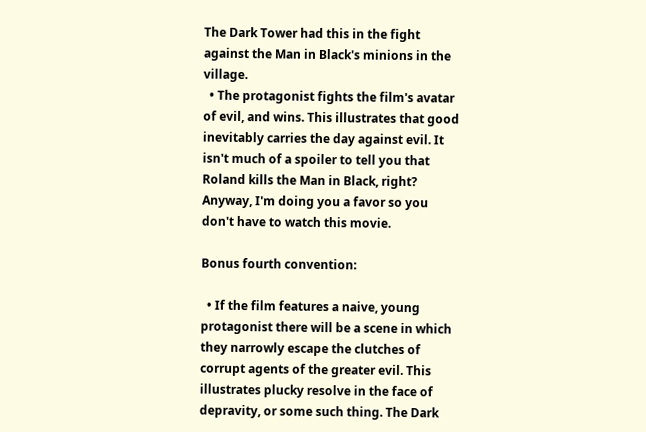The Dark Tower had this in the fight against the Man in Black's minions in the village.
  • The protagonist fights the film's avatar of evil, and wins. This illustrates that good inevitably carries the day against evil. It isn't much of a spoiler to tell you that Roland kills the Man in Black, right? Anyway, I'm doing you a favor so you don't have to watch this movie.

Bonus fourth convention:

  • If the film features a naive, young protagonist there will be a scene in which they narrowly escape the clutches of corrupt agents of the greater evil. This illustrates plucky resolve in the face of depravity, or some such thing. The Dark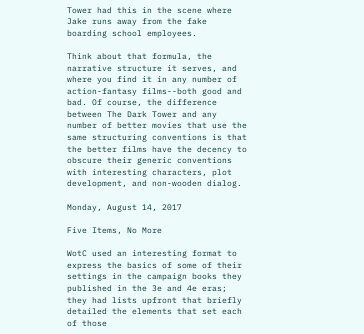Tower had this in the scene where Jake runs away from the fake boarding school employees.

Think about that formula, the narrative structure it serves, and where you find it in any number of action-fantasy films--both good and bad. Of course, the difference between The Dark Tower and any number of better movies that use the same structuring conventions is that the better films have the decency to obscure their generic conventions with interesting characters, plot development, and non-wooden dialog.

Monday, August 14, 2017

Five Items, No More

WotC used an interesting format to express the basics of some of their settings in the campaign books they published in the 3e and 4e eras; they had lists upfront that briefly detailed the elements that set each of those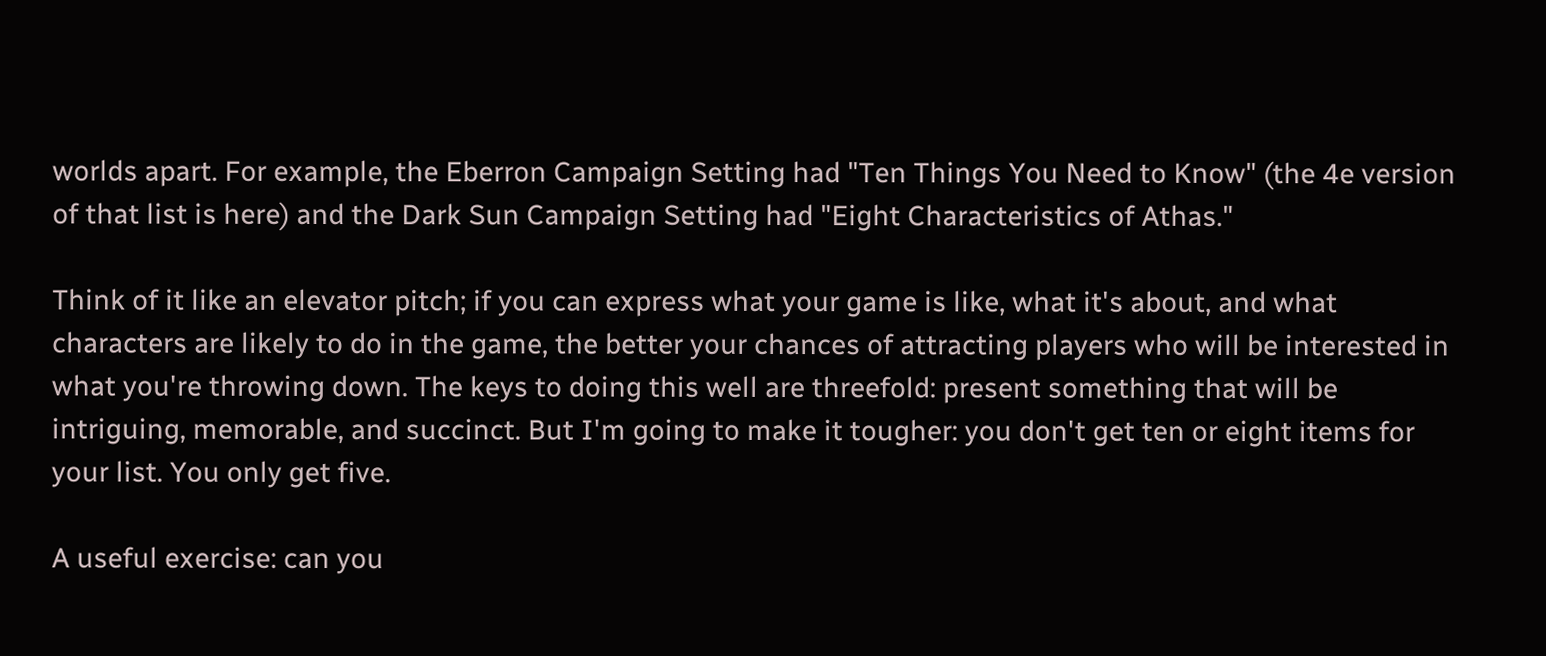worlds apart. For example, the Eberron Campaign Setting had "Ten Things You Need to Know" (the 4e version of that list is here) and the Dark Sun Campaign Setting had "Eight Characteristics of Athas."

Think of it like an elevator pitch; if you can express what your game is like, what it's about, and what characters are likely to do in the game, the better your chances of attracting players who will be interested in what you're throwing down. The keys to doing this well are threefold: present something that will be intriguing, memorable, and succinct. But I'm going to make it tougher: you don't get ten or eight items for your list. You only get five.

A useful exercise: can you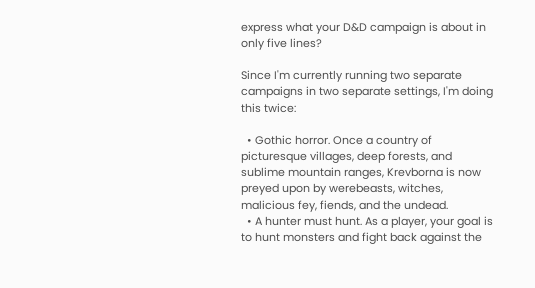express what your D&D campaign is about in only five lines?

Since I'm currently running two separate campaigns in two separate settings, I'm doing this twice:

  • Gothic horror. Once a country of picturesque villages, deep forests, and sublime mountain ranges, Krevborna is now preyed upon by werebeasts, witches, malicious fey, fiends, and the undead.
  • A hunter must hunt. As a player, your goal is to hunt monsters and fight back against the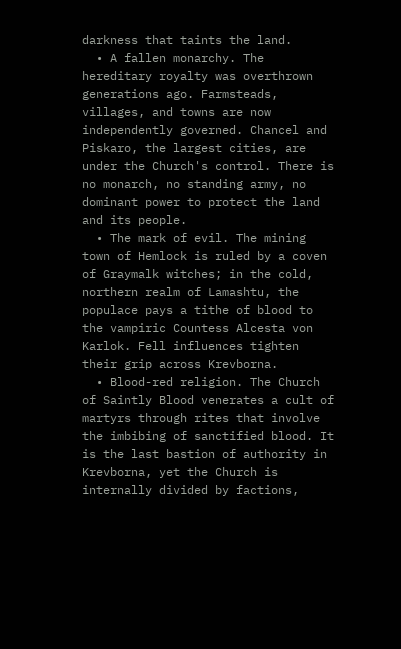darkness that taints the land.
  • A fallen monarchy. The hereditary royalty was overthrown generations ago. Farmsteads, villages, and towns are now independently governed. Chancel and Piskaro, the largest cities, are under the Church's control. There is no monarch, no standing army, no dominant power to protect the land and its people.
  • The mark of evil. The mining town of Hemlock is ruled by a coven of Graymalk witches; in the cold, northern realm of Lamashtu, the populace pays a tithe of blood to the vampiric Countess Alcesta von Karlok. Fell influences tighten their grip across Krevborna.
  • Blood-red religion. The Church of Saintly Blood venerates a cult of martyrs through rites that involve the imbibing of sanctified blood. It is the last bastion of authority in Krevborna, yet the Church is internally divided by factions,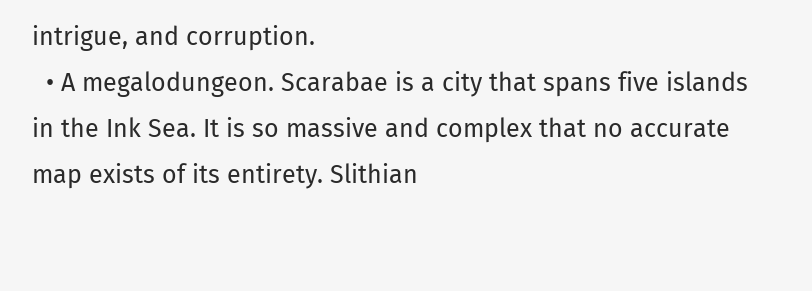intrigue, and corruption.
  • A megalodungeon. Scarabae is a city that spans five islands in the Ink Sea. It is so massive and complex that no accurate map exists of its entirety. Slithian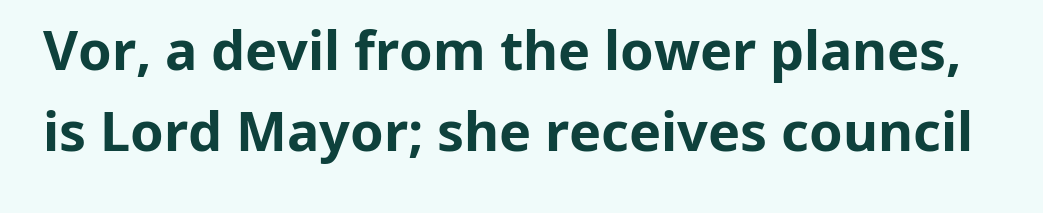Vor, a devil from the lower planes, is Lord Mayor; she receives council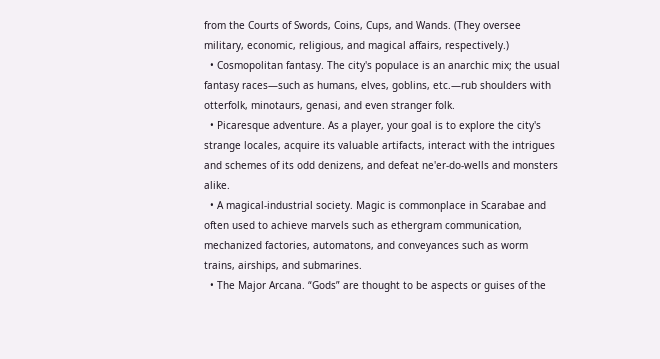from the Courts of Swords, Coins, Cups, and Wands. (They oversee military, economic, religious, and magical affairs, respectively.)
  • Cosmopolitan fantasy. The city's populace is an anarchic mix; the usual fantasy races—such as humans, elves, goblins, etc.—rub shoulders with otterfolk, minotaurs, genasi, and even stranger folk.
  • Picaresque adventure. As a player, your goal is to explore the city's strange locales, acquire its valuable artifacts, interact with the intrigues and schemes of its odd denizens, and defeat ne'er-do-wells and monsters alike.
  • A magical-industrial society. Magic is commonplace in Scarabae and often used to achieve marvels such as ethergram communication, mechanized factories, automatons, and conveyances such as worm trains, airships, and submarines.
  • The Major Arcana. “Gods” are thought to be aspects or guises of the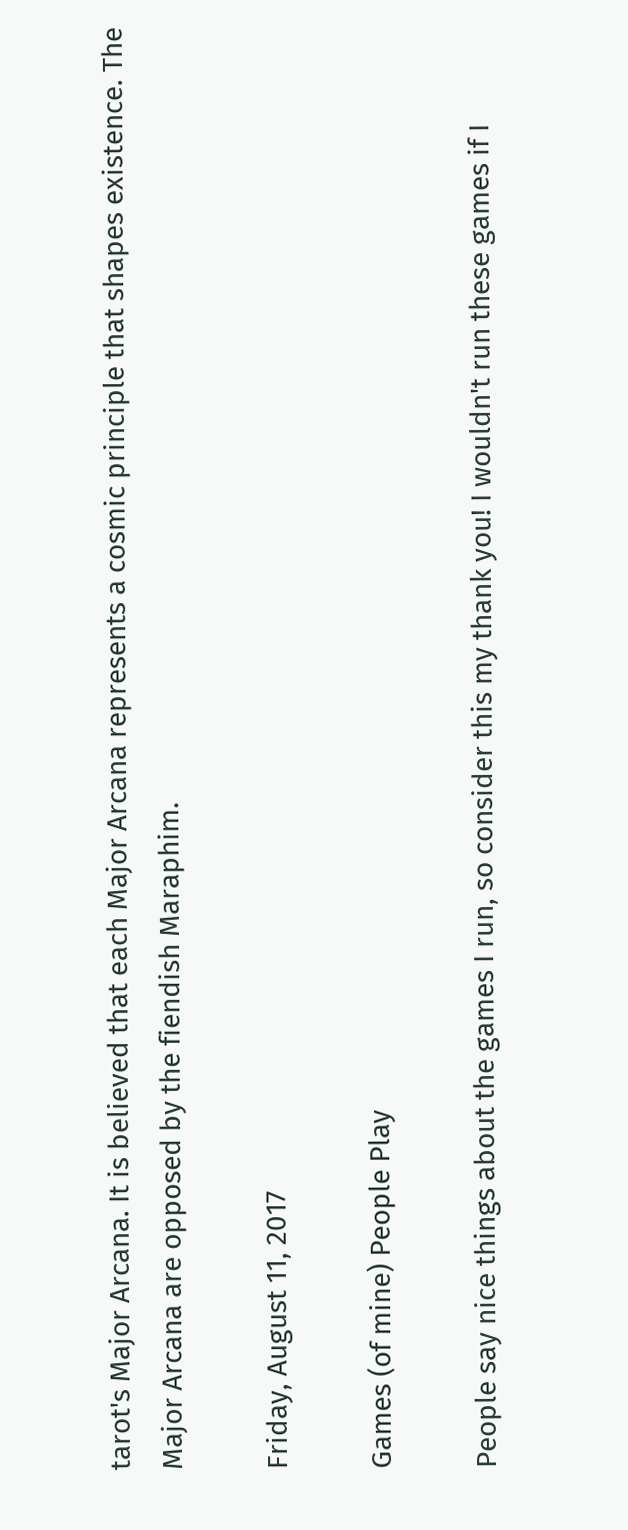tarot's Major Arcana. It is believed that each Major Arcana represents a cosmic principle that shapes existence. The Major Arcana are opposed by the fiendish Maraphim.

Friday, August 11, 2017

Games (of mine) People Play

People say nice things about the games I run, so consider this my thank you! I wouldn't run these games if I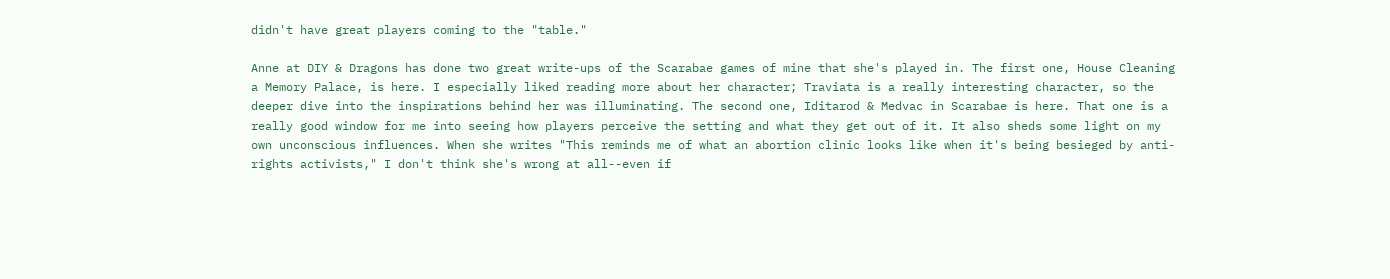didn't have great players coming to the "table."

Anne at DIY & Dragons has done two great write-ups of the Scarabae games of mine that she's played in. The first one, House Cleaning a Memory Palace, is here. I especially liked reading more about her character; Traviata is a really interesting character, so the deeper dive into the inspirations behind her was illuminating. The second one, Iditarod & Medvac in Scarabae is here. That one is a really good window for me into seeing how players perceive the setting and what they get out of it. It also sheds some light on my own unconscious influences. When she writes "This reminds me of what an abortion clinic looks like when it's being besieged by anti-rights activists," I don't think she's wrong at all--even if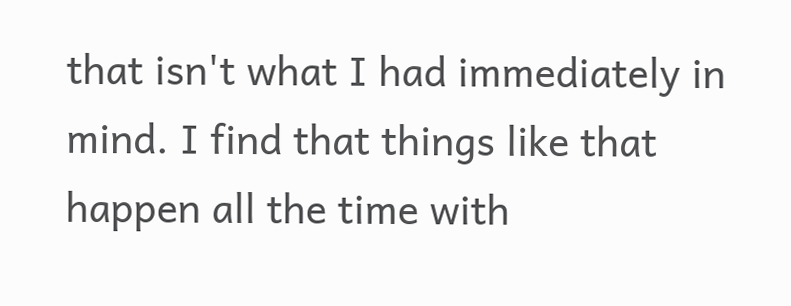that isn't what I had immediately in mind. I find that things like that happen all the time with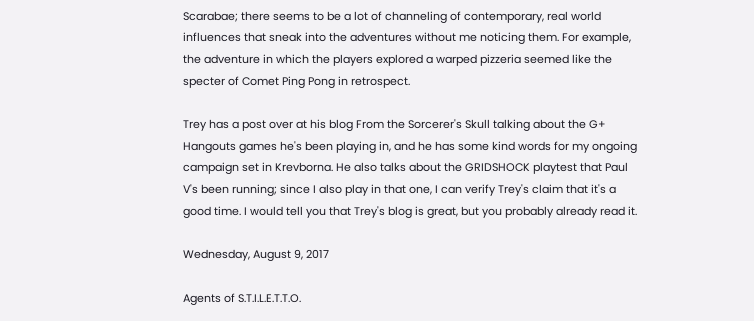Scarabae; there seems to be a lot of channeling of contemporary, real world influences that sneak into the adventures without me noticing them. For example, the adventure in which the players explored a warped pizzeria seemed like the specter of Comet Ping Pong in retrospect.

Trey has a post over at his blog From the Sorcerer's Skull talking about the G+ Hangouts games he's been playing in, and he has some kind words for my ongoing campaign set in Krevborna. He also talks about the GRIDSHOCK playtest that Paul V's been running; since I also play in that one, I can verify Trey's claim that it's a good time. I would tell you that Trey's blog is great, but you probably already read it.

Wednesday, August 9, 2017

Agents of S.T.I.L.E.T.T.O.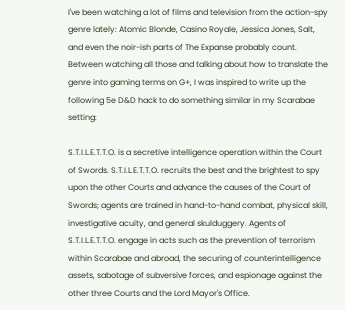I've been watching a lot of films and television from the action-spy genre lately: Atomic Blonde, Casino Royale, Jessica Jones, Salt, and even the noir-ish parts of The Expanse probably count. Between watching all those and talking about how to translate the genre into gaming terms on G+, I was inspired to write up the following 5e D&D hack to do something similar in my Scarabae setting:

S.T.I.L.E.T.T.O. is a secretive intelligence operation within the Court of Swords. S.T.I.L.E.T.T.O. recruits the best and the brightest to spy upon the other Courts and advance the causes of the Court of Swords; agents are trained in hand-to-hand combat, physical skill, investigative acuity, and general skulduggery. Agents of S.T.I.L.E.T.T.O. engage in acts such as the prevention of terrorism within Scarabae and abroad, the securing of counterintelligence assets, sabotage of subversive forces, and espionage against the other three Courts and the Lord Mayor's Office.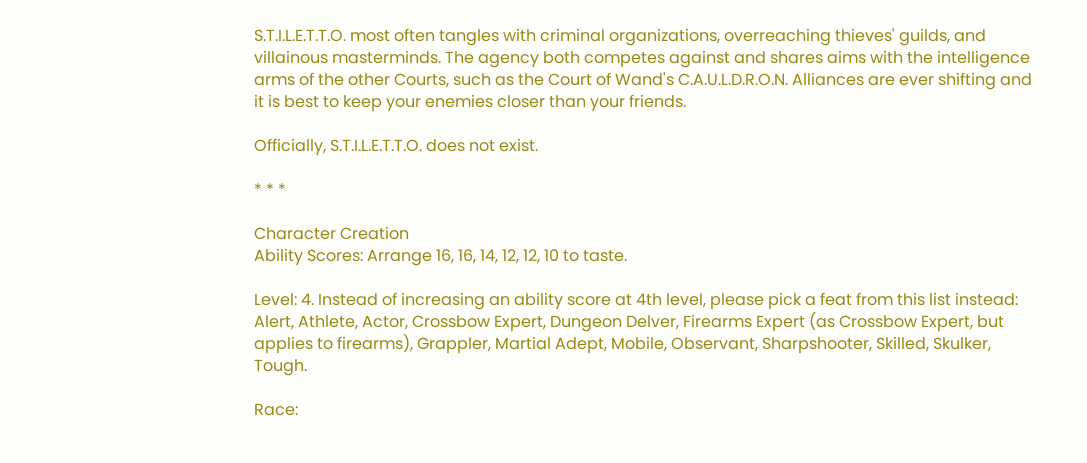S.T.I.L.E.T.T.O. most often tangles with criminal organizations, overreaching thieves' guilds, and villainous masterminds. The agency both competes against and shares aims with the intelligence arms of the other Courts, such as the Court of Wand's C.A.U.L.D.R.O.N. Alliances are ever shifting and it is best to keep your enemies closer than your friends.

Officially, S.T.I.L.E.T.T.O. does not exist.

* * *

Character Creation
Ability Scores: Arrange 16, 16, 14, 12, 12, 10 to taste.

Level: 4. Instead of increasing an ability score at 4th level, please pick a feat from this list instead: Alert, Athlete, Actor, Crossbow Expert, Dungeon Delver, Firearms Expert (as Crossbow Expert, but applies to firearms), Grappler, Martial Adept, Mobile, Observant, Sharpshooter, Skilled, Skulker, Tough.

Race: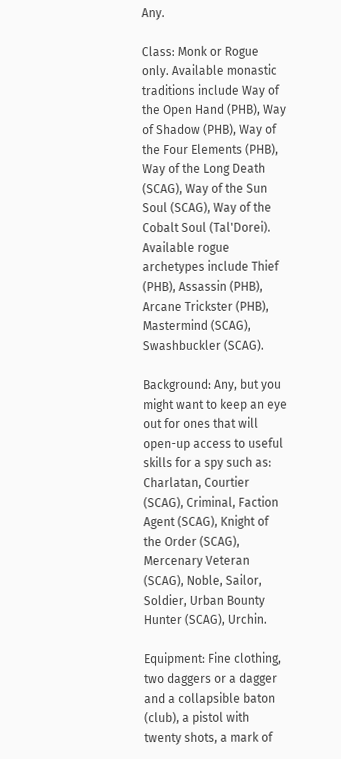Any.

Class: Monk or Rogue only. Available monastic traditions include Way of the Open Hand (PHB), Way of Shadow (PHB), Way of the Four Elements (PHB), Way of the Long Death (SCAG), Way of the Sun Soul (SCAG), Way of the Cobalt Soul (Tal'Dorei). Available rogue archetypes include Thief (PHB), Assassin (PHB), Arcane Trickster (PHB), Mastermind (SCAG), Swashbuckler (SCAG).

Background: Any, but you might want to keep an eye out for ones that will open-up access to useful skills for a spy such as: Charlatan, Courtier (SCAG), Criminal, Faction Agent (SCAG), Knight of the Order (SCAG), Mercenary Veteran (SCAG), Noble, Sailor, Soldier, Urban Bounty Hunter (SCAG), Urchin.

Equipment: Fine clothing, two daggers or a dagger and a collapsible baton (club), a pistol with twenty shots, a mark of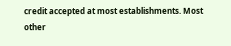credit accepted at most establishments. Most other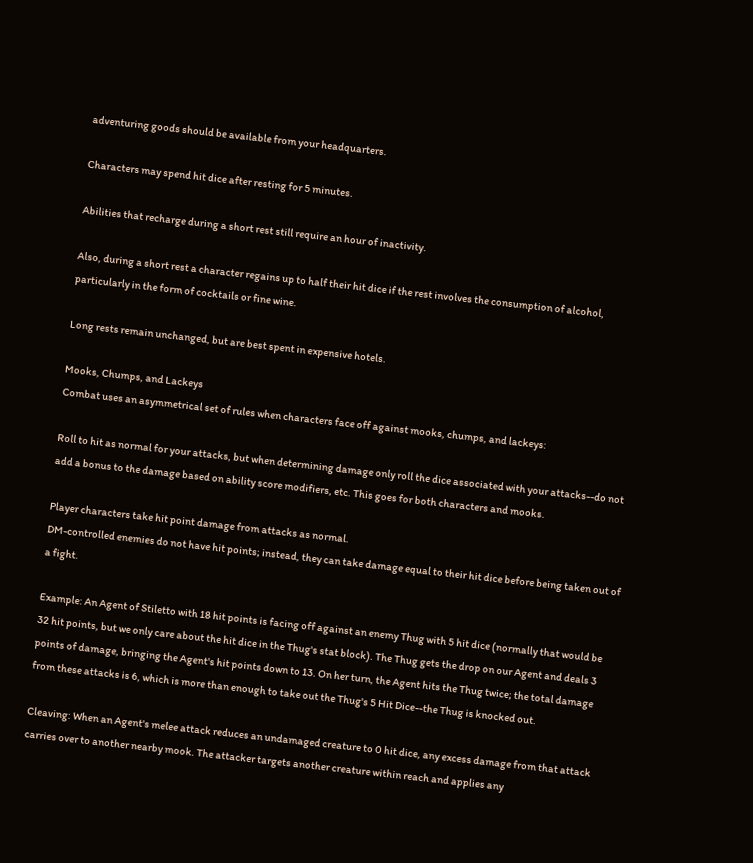adventuring goods should be available from your headquarters.

Characters may spend hit dice after resting for 5 minutes.

Abilities that recharge during a short rest still require an hour of inactivity.

Also, during a short rest a character regains up to half their hit dice if the rest involves the consumption of alcohol, particularly in the form of cocktails or fine wine.

Long rests remain unchanged, but are best spent in expensive hotels.

Mooks, Chumps, and Lackeys
Combat uses an asymmetrical set of rules when characters face off against mooks, chumps, and lackeys:

Roll to hit as normal for your attacks, but when determining damage only roll the dice associated with your attacks--do not add a bonus to the damage based on ability score modifiers, etc. This goes for both characters and mooks.

Player characters take hit point damage from attacks as normal.
DM-controlled enemies do not have hit points; instead, they can take damage equal to their hit dice before being taken out of a fight.

Example: An Agent of Stiletto with 18 hit points is facing off against an enemy Thug with 5 hit dice (normally that would be 32 hit points, but we only care about the hit dice in the Thug's stat block). The Thug gets the drop on our Agent and deals 3 points of damage, bringing the Agent's hit points down to 13. On her turn, the Agent hits the Thug twice; the total damage from these attacks is 6, which is more than enough to take out the Thug's 5 Hit Dice--the Thug is knocked out.

Cleaving: When an Agent's melee attack reduces an undamaged creature to 0 hit dice, any excess damage from that attack carries over to another nearby mook. The attacker targets another creature within reach and applies any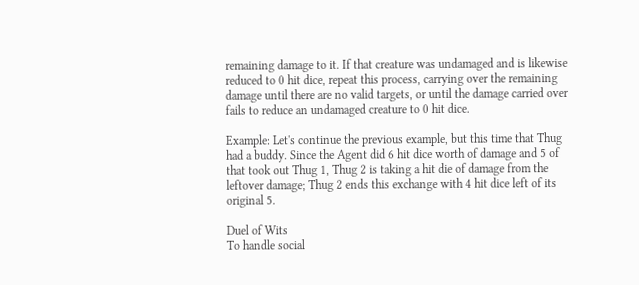remaining damage to it. If that creature was undamaged and is likewise reduced to 0 hit dice, repeat this process, carrying over the remaining damage until there are no valid targets, or until the damage carried over fails to reduce an undamaged creature to 0 hit dice.

Example: Let's continue the previous example, but this time that Thug had a buddy. Since the Agent did 6 hit dice worth of damage and 5 of that took out Thug 1, Thug 2 is taking a hit die of damage from the leftover damage; Thug 2 ends this exchange with 4 hit dice left of its original 5.

Duel of Wits
To handle social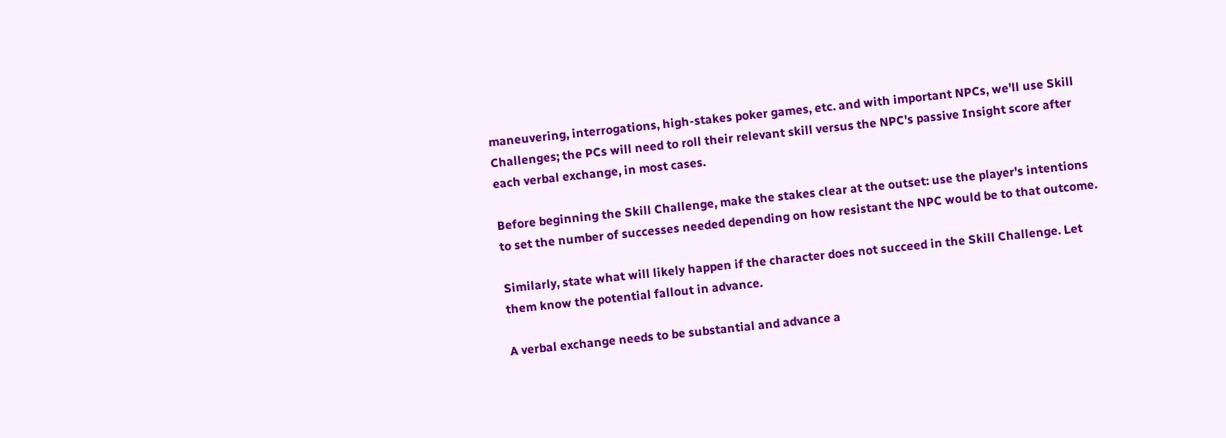maneuvering, interrogations, high-stakes poker games, etc. and with important NPCs, we'll use Skill Challenges; the PCs will need to roll their relevant skill versus the NPC's passive Insight score after each verbal exchange, in most cases.

Before beginning the Skill Challenge, make the stakes clear at the outset: use the player's intentions to set the number of successes needed depending on how resistant the NPC would be to that outcome.

Similarly, state what will likely happen if the character does not succeed in the Skill Challenge. Let them know the potential fallout in advance.

A verbal exchange needs to be substantial and advance a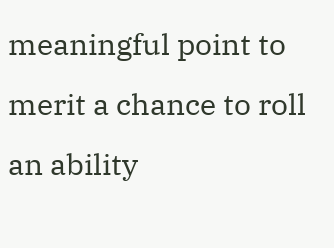meaningful point to merit a chance to roll an ability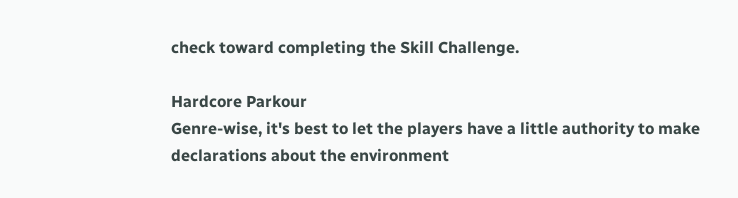check toward completing the Skill Challenge.

Hardcore Parkour
Genre-wise, it's best to let the players have a little authority to make declarations about the environment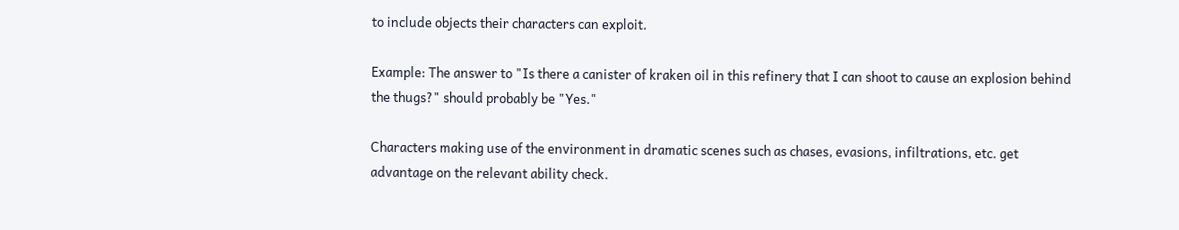to include objects their characters can exploit.

Example: The answer to "Is there a canister of kraken oil in this refinery that I can shoot to cause an explosion behind the thugs?" should probably be "Yes."

Characters making use of the environment in dramatic scenes such as chases, evasions, infiltrations, etc. get advantage on the relevant ability check.